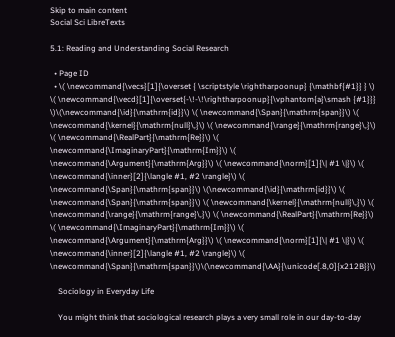Skip to main content
Social Sci LibreTexts

5.1: Reading and Understanding Social Research

  • Page ID
  • \( \newcommand{\vecs}[1]{\overset { \scriptstyle \rightharpoonup} {\mathbf{#1}} } \) \( \newcommand{\vecd}[1]{\overset{-\!-\!\rightharpoonup}{\vphantom{a}\smash {#1}}} \)\(\newcommand{\id}{\mathrm{id}}\) \( \newcommand{\Span}{\mathrm{span}}\) \( \newcommand{\kernel}{\mathrm{null}\,}\) \( \newcommand{\range}{\mathrm{range}\,}\) \( \newcommand{\RealPart}{\mathrm{Re}}\) \( \newcommand{\ImaginaryPart}{\mathrm{Im}}\) \( \newcommand{\Argument}{\mathrm{Arg}}\) \( \newcommand{\norm}[1]{\| #1 \|}\) \( \newcommand{\inner}[2]{\langle #1, #2 \rangle}\) \( \newcommand{\Span}{\mathrm{span}}\) \(\newcommand{\id}{\mathrm{id}}\) \( \newcommand{\Span}{\mathrm{span}}\) \( \newcommand{\kernel}{\mathrm{null}\,}\) \( \newcommand{\range}{\mathrm{range}\,}\) \( \newcommand{\RealPart}{\mathrm{Re}}\) \( \newcommand{\ImaginaryPart}{\mathrm{Im}}\) \( \newcommand{\Argument}{\mathrm{Arg}}\) \( \newcommand{\norm}[1]{\| #1 \|}\) \( \newcommand{\inner}[2]{\langle #1, #2 \rangle}\) \( \newcommand{\Span}{\mathrm{span}}\)\(\newcommand{\AA}{\unicode[.8,0]{x212B}}\)

    Sociology in Everyday Life

    You might think that sociological research plays a very small role in our day-to-day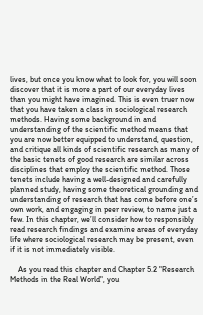lives, but once you know what to look for, you will soon discover that it is more a part of our everyday lives than you might have imagined. This is even truer now that you have taken a class in sociological research methods. Having some background in and understanding of the scientific method means that you are now better equipped to understand, question, and critique all kinds of scientific research as many of the basic tenets of good research are similar across disciplines that employ the scientific method. Those tenets include having a well-designed and carefully planned study, having some theoretical grounding and understanding of research that has come before one’s own work, and engaging in peer review, to name just a few. In this chapter, we’ll consider how to responsibly read research findings and examine areas of everyday life where sociological research may be present, even if it is not immediately visible.

    As you read this chapter and Chapter 5.2 "Research Methods in the Real World", you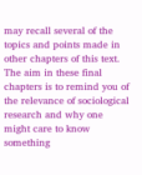may recall several of the topics and points made in other chapters of this text. The aim in these final chapters is to remind you of the relevance of sociological research and why one might care to know something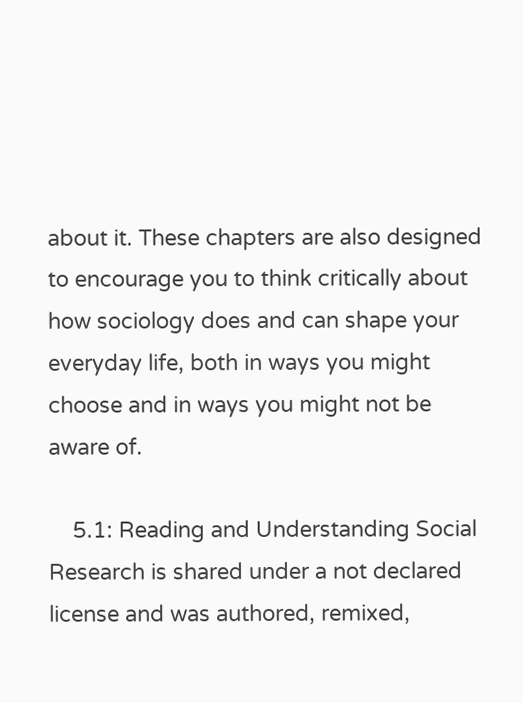about it. These chapters are also designed to encourage you to think critically about how sociology does and can shape your everyday life, both in ways you might choose and in ways you might not be aware of.

    5.1: Reading and Understanding Social Research is shared under a not declared license and was authored, remixed,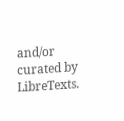and/or curated by LibreTexts.